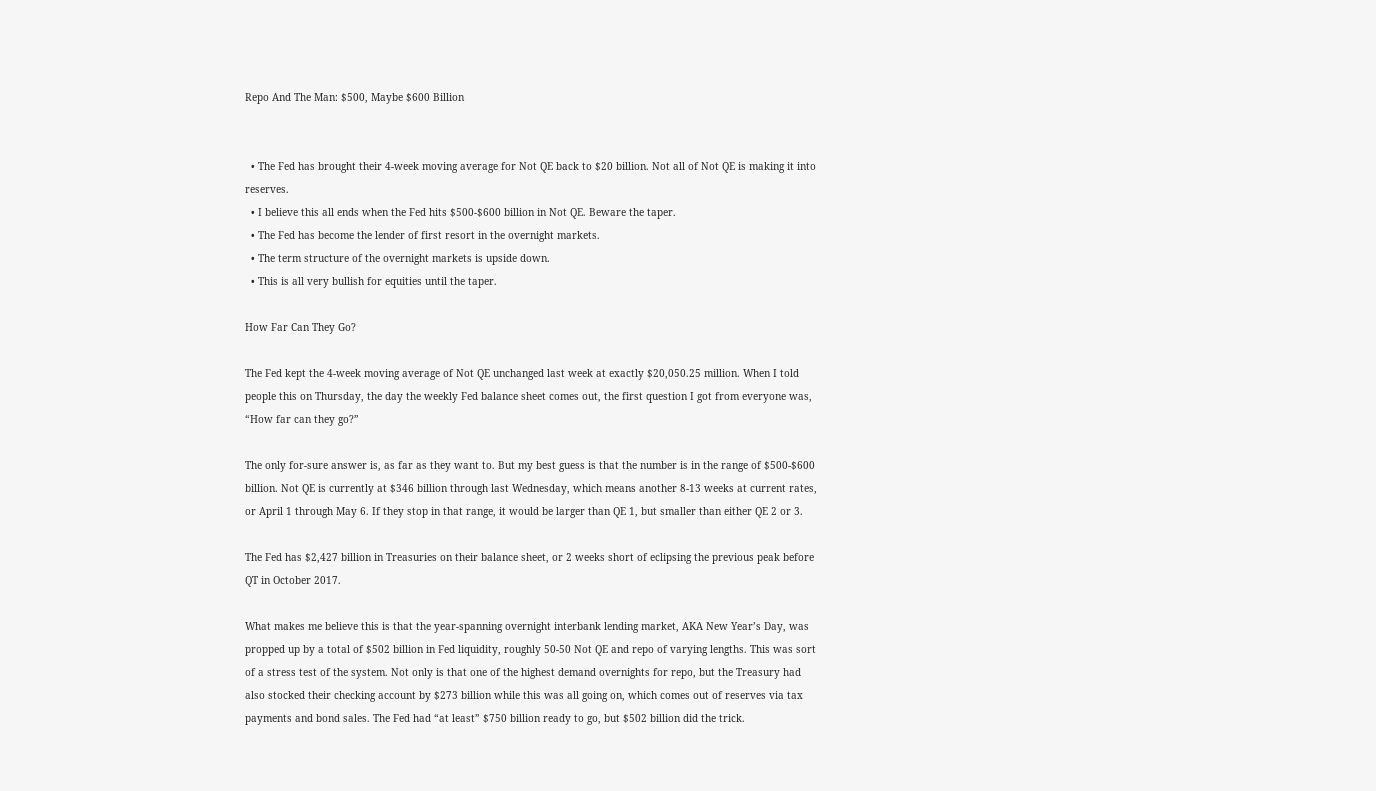Repo And The Man: $500, Maybe $600 Billion


  • The Fed has brought their 4-week moving average for Not QE back to $20 billion. Not all of Not QE is making it into reserves.
  • I believe this all ends when the Fed hits $500-$600 billion in Not QE. Beware the taper.
  • The Fed has become the lender of first resort in the overnight markets.
  • The term structure of the overnight markets is upside down.
  • This is all very bullish for equities until the taper.

How Far Can They Go?

The Fed kept the 4-week moving average of Not QE unchanged last week at exactly $20,050.25 million. When I told people this on Thursday, the day the weekly Fed balance sheet comes out, the first question I got from everyone was, “How far can they go?”

The only for-sure answer is, as far as they want to. But my best guess is that the number is in the range of $500-$600 billion. Not QE is currently at $346 billion through last Wednesday, which means another 8-13 weeks at current rates, or April 1 through May 6. If they stop in that range, it would be larger than QE 1, but smaller than either QE 2 or 3.

The Fed has $2,427 billion in Treasuries on their balance sheet, or 2 weeks short of eclipsing the previous peak before QT in October 2017.

What makes me believe this is that the year-spanning overnight interbank lending market, AKA New Year’s Day, was propped up by a total of $502 billion in Fed liquidity, roughly 50-50 Not QE and repo of varying lengths. This was sort of a stress test of the system. Not only is that one of the highest demand overnights for repo, but the Treasury had also stocked their checking account by $273 billion while this was all going on, which comes out of reserves via tax payments and bond sales. The Fed had “at least” $750 billion ready to go, but $502 billion did the trick.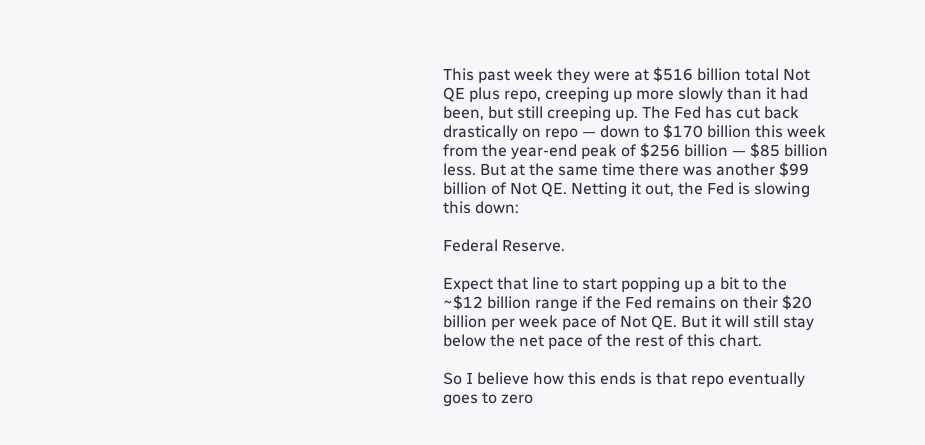This past week they were at $516 billion total Not QE plus repo, creeping up more slowly than it had been, but still creeping up. The Fed has cut back drastically on repo — down to $170 billion this week from the year-end peak of $256 billion — $85 billion less. But at the same time there was another $99 billion of Not QE. Netting it out, the Fed is slowing this down:

Federal Reserve.

Expect that line to start popping up a bit to the ~$12 billion range if the Fed remains on their $20 billion per week pace of Not QE. But it will still stay below the net pace of the rest of this chart.

So I believe how this ends is that repo eventually goes to zero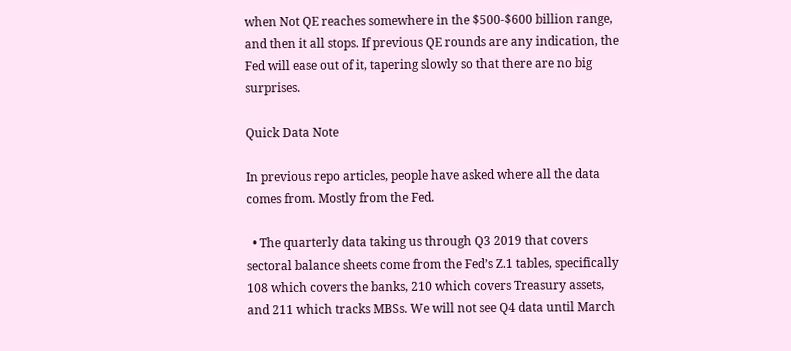when Not QE reaches somewhere in the $500-$600 billion range, and then it all stops. If previous QE rounds are any indication, the Fed will ease out of it, tapering slowly so that there are no big surprises.

Quick Data Note

In previous repo articles, people have asked where all the data comes from. Mostly from the Fed.

  • The quarterly data taking us through Q3 2019 that covers sectoral balance sheets come from the Fed’s Z.1 tables, specifically 108 which covers the banks, 210 which covers Treasury assets, and 211 which tracks MBSs. We will not see Q4 data until March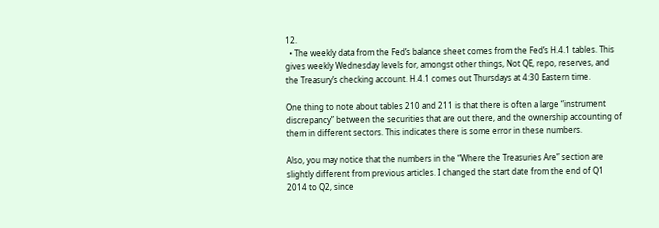12.
  • The weekly data from the Fed’s balance sheet comes from the Fed’s H.4.1 tables. This gives weekly Wednesday levels for, amongst other things, Not QE, repo, reserves, and the Treasury’s checking account. H.4.1 comes out Thursdays at 4:30 Eastern time.

One thing to note about tables 210 and 211 is that there is often a large “instrument discrepancy” between the securities that are out there, and the ownership accounting of them in different sectors. This indicates there is some error in these numbers.

Also, you may notice that the numbers in the “Where the Treasuries Are” section are slightly different from previous articles. I changed the start date from the end of Q1 2014 to Q2, since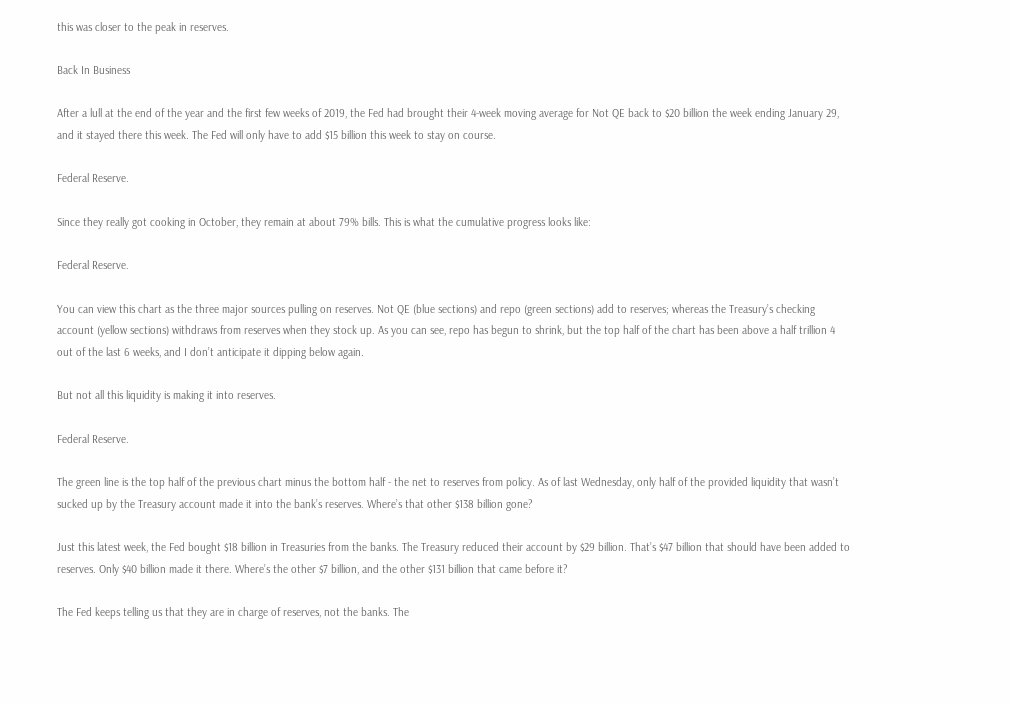this was closer to the peak in reserves.

Back In Business

After a lull at the end of the year and the first few weeks of 2019, the Fed had brought their 4-week moving average for Not QE back to $20 billion the week ending January 29, and it stayed there this week. The Fed will only have to add $15 billion this week to stay on course.

Federal Reserve.

Since they really got cooking in October, they remain at about 79% bills. This is what the cumulative progress looks like:

Federal Reserve.

You can view this chart as the three major sources pulling on reserves. Not QE (blue sections) and repo (green sections) add to reserves; whereas the Treasury’s checking account (yellow sections) withdraws from reserves when they stock up. As you can see, repo has begun to shrink, but the top half of the chart has been above a half trillion 4 out of the last 6 weeks, and I don’t anticipate it dipping below again.

But not all this liquidity is making it into reserves.

Federal Reserve.

The green line is the top half of the previous chart minus the bottom half - the net to reserves from policy. As of last Wednesday, only half of the provided liquidity that wasn’t sucked up by the Treasury account made it into the bank’s reserves. Where’s that other $138 billion gone?

Just this latest week, the Fed bought $18 billion in Treasuries from the banks. The Treasury reduced their account by $29 billion. That’s $47 billion that should have been added to reserves. Only $40 billion made it there. Where’s the other $7 billion, and the other $131 billion that came before it?

The Fed keeps telling us that they are in charge of reserves, not the banks. The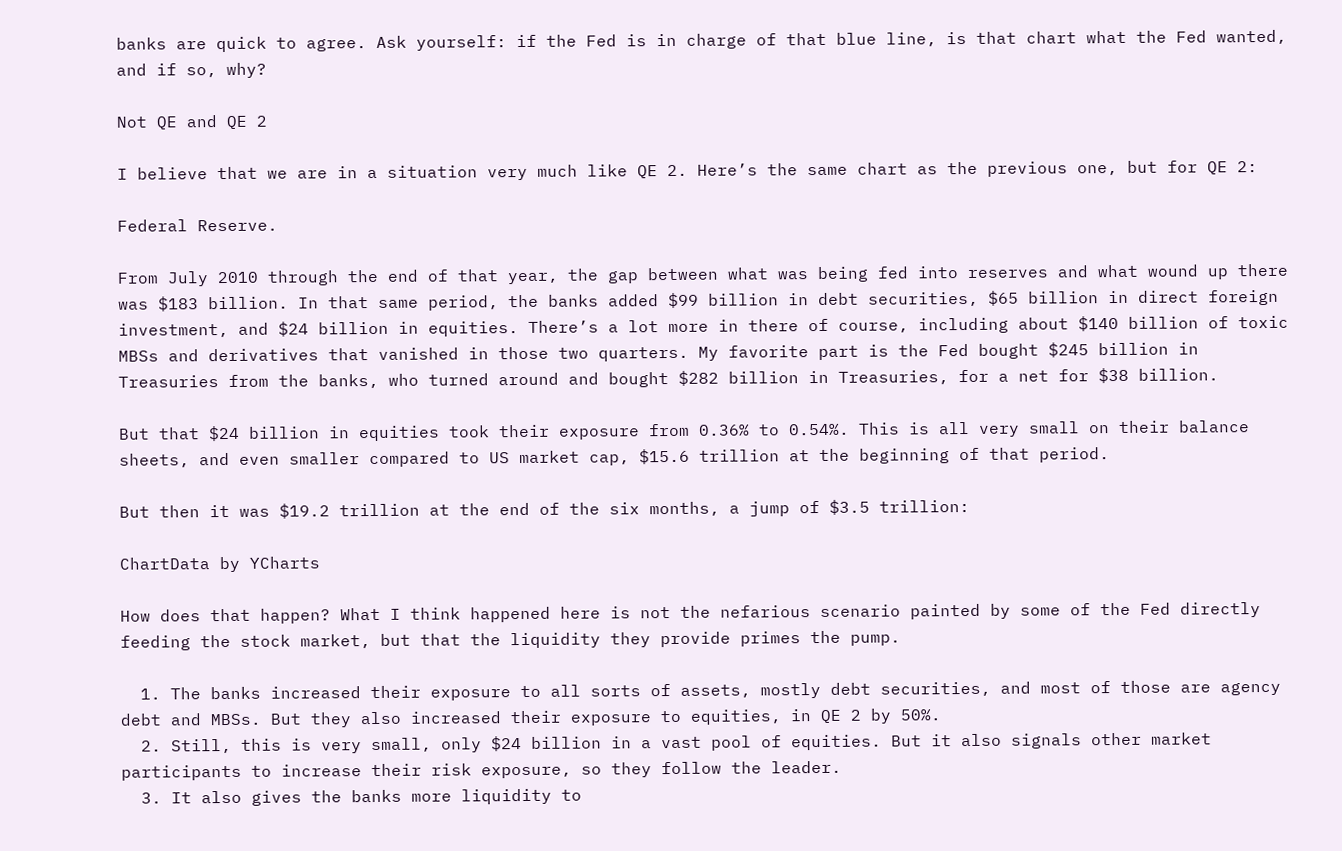banks are quick to agree. Ask yourself: if the Fed is in charge of that blue line, is that chart what the Fed wanted, and if so, why?

Not QE and QE 2

I believe that we are in a situation very much like QE 2. Here’s the same chart as the previous one, but for QE 2:

Federal Reserve.

From July 2010 through the end of that year, the gap between what was being fed into reserves and what wound up there was $183 billion. In that same period, the banks added $99 billion in debt securities, $65 billion in direct foreign investment, and $24 billion in equities. There’s a lot more in there of course, including about $140 billion of toxic MBSs and derivatives that vanished in those two quarters. My favorite part is the Fed bought $245 billion in Treasuries from the banks, who turned around and bought $282 billion in Treasuries, for a net for $38 billion.

But that $24 billion in equities took their exposure from 0.36% to 0.54%. This is all very small on their balance sheets, and even smaller compared to US market cap, $15.6 trillion at the beginning of that period.

But then it was $19.2 trillion at the end of the six months, a jump of $3.5 trillion:

ChartData by YCharts

How does that happen? What I think happened here is not the nefarious scenario painted by some of the Fed directly feeding the stock market, but that the liquidity they provide primes the pump.

  1. The banks increased their exposure to all sorts of assets, mostly debt securities, and most of those are agency debt and MBSs. But they also increased their exposure to equities, in QE 2 by 50%.
  2. Still, this is very small, only $24 billion in a vast pool of equities. But it also signals other market participants to increase their risk exposure, so they follow the leader.
  3. It also gives the banks more liquidity to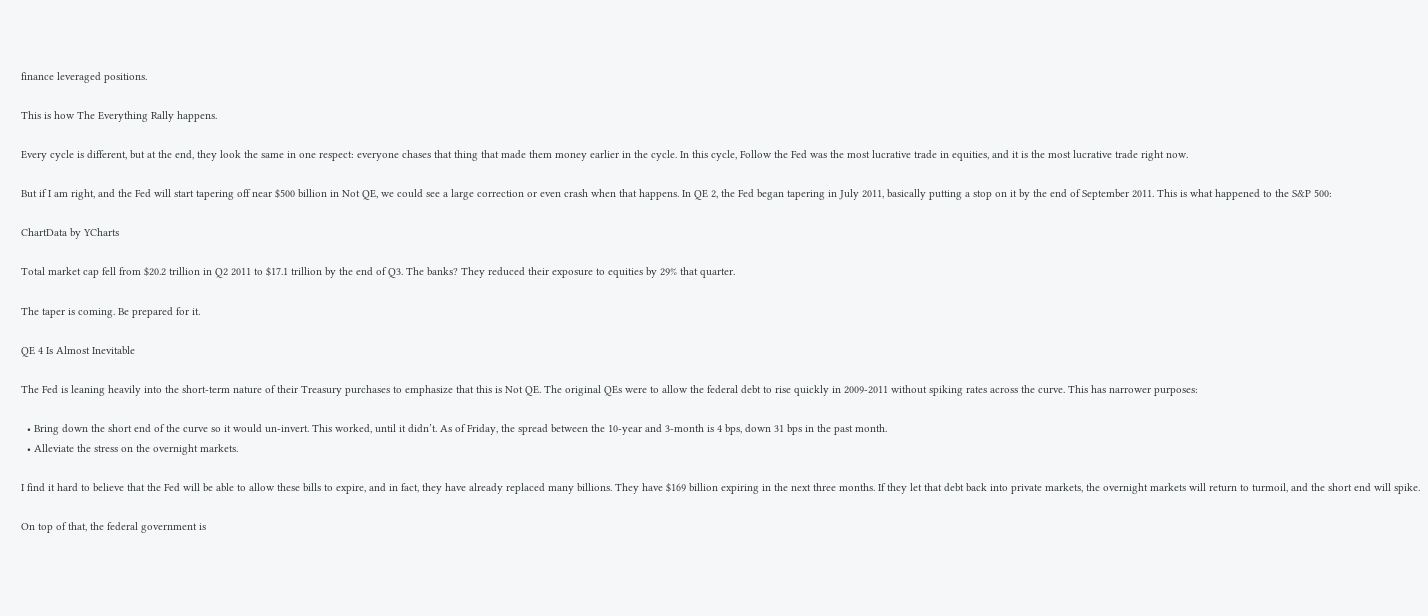finance leveraged positions.

This is how The Everything Rally happens.

Every cycle is different, but at the end, they look the same in one respect: everyone chases that thing that made them money earlier in the cycle. In this cycle, Follow the Fed was the most lucrative trade in equities, and it is the most lucrative trade right now.

But if I am right, and the Fed will start tapering off near $500 billion in Not QE, we could see a large correction or even crash when that happens. In QE 2, the Fed began tapering in July 2011, basically putting a stop on it by the end of September 2011. This is what happened to the S&P 500:

ChartData by YCharts

Total market cap fell from $20.2 trillion in Q2 2011 to $17.1 trillion by the end of Q3. The banks? They reduced their exposure to equities by 29% that quarter.

The taper is coming. Be prepared for it.

QE 4 Is Almost Inevitable

The Fed is leaning heavily into the short-term nature of their Treasury purchases to emphasize that this is Not QE. The original QEs were to allow the federal debt to rise quickly in 2009-2011 without spiking rates across the curve. This has narrower purposes:

  • Bring down the short end of the curve so it would un-invert. This worked, until it didn’t. As of Friday, the spread between the 10-year and 3-month is 4 bps, down 31 bps in the past month.
  • Alleviate the stress on the overnight markets.

I find it hard to believe that the Fed will be able to allow these bills to expire, and in fact, they have already replaced many billions. They have $169 billion expiring in the next three months. If they let that debt back into private markets, the overnight markets will return to turmoil, and the short end will spike.

On top of that, the federal government is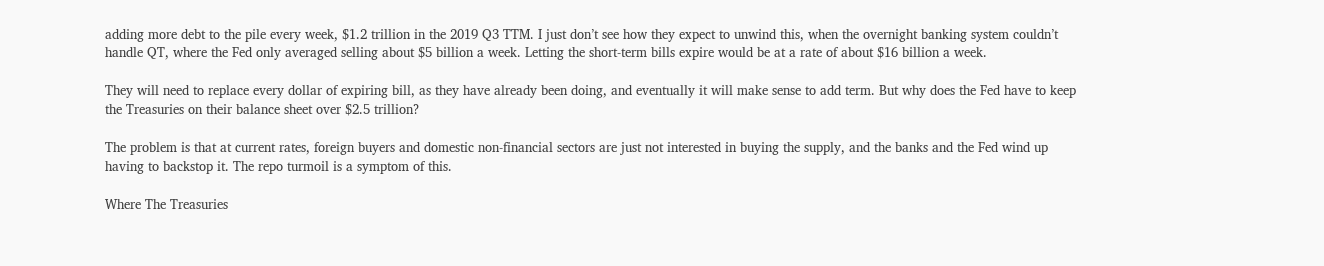adding more debt to the pile every week, $1.2 trillion in the 2019 Q3 TTM. I just don’t see how they expect to unwind this, when the overnight banking system couldn’t handle QT, where the Fed only averaged selling about $5 billion a week. Letting the short-term bills expire would be at a rate of about $16 billion a week.

They will need to replace every dollar of expiring bill, as they have already been doing, and eventually it will make sense to add term. But why does the Fed have to keep the Treasuries on their balance sheet over $2.5 trillion?

The problem is that at current rates, foreign buyers and domestic non-financial sectors are just not interested in buying the supply, and the banks and the Fed wind up having to backstop it. The repo turmoil is a symptom of this.

Where The Treasuries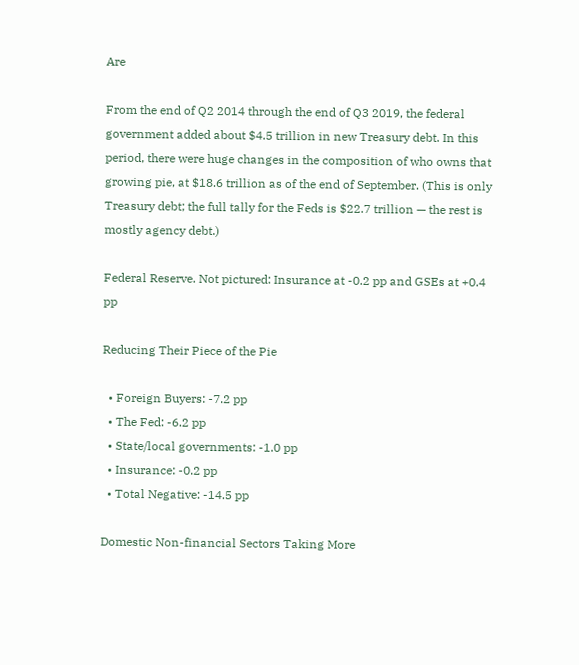Are

From the end of Q2 2014 through the end of Q3 2019, the federal government added about $4.5 trillion in new Treasury debt. In this period, there were huge changes in the composition of who owns that growing pie, at $18.6 trillion as of the end of September. (This is only Treasury debt; the full tally for the Feds is $22.7 trillion — the rest is mostly agency debt.)

Federal Reserve. Not pictured: Insurance at -0.2 pp and GSEs at +0.4 pp

Reducing Their Piece of the Pie

  • Foreign Buyers: -7.2 pp
  • The Fed: -6.2 pp
  • State/local governments: -1.0 pp
  • Insurance: -0.2 pp
  • Total Negative: -14.5 pp

Domestic Non-financial Sectors Taking More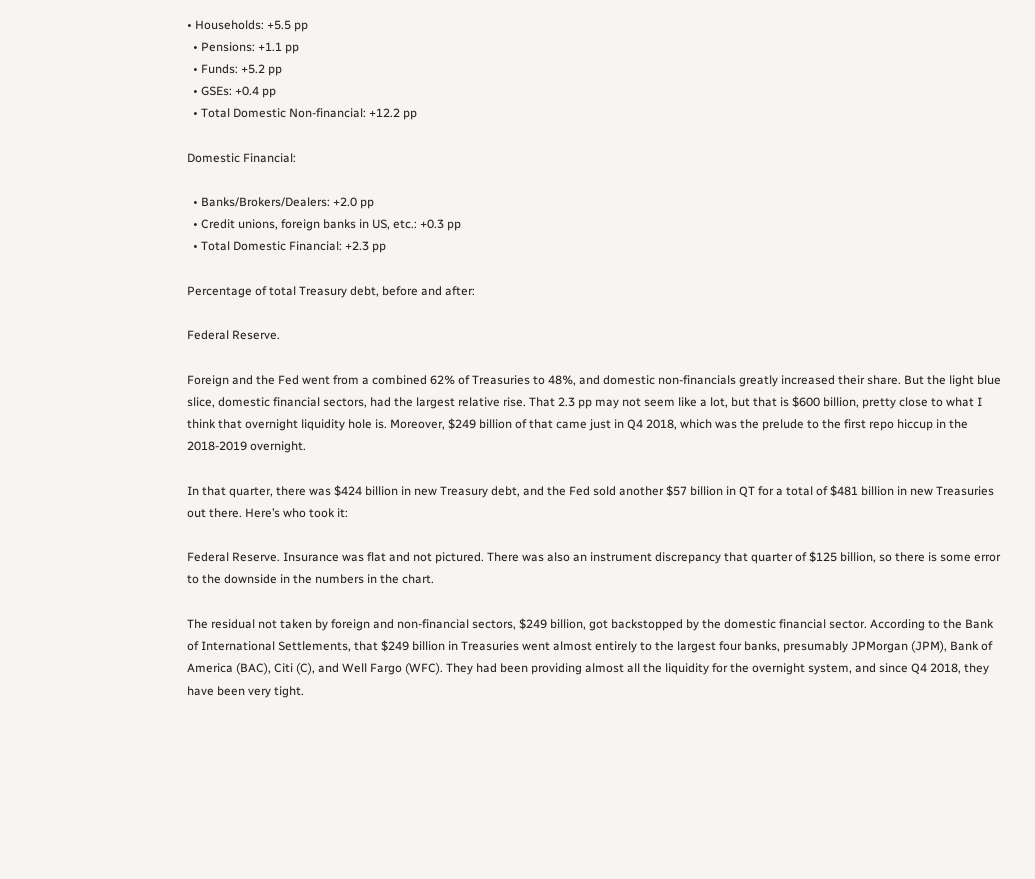• Households: +5.5 pp
  • Pensions: +1.1 pp
  • Funds: +5.2 pp
  • GSEs: +0.4 pp
  • Total Domestic Non-financial: +12.2 pp

Domestic Financial:

  • Banks/Brokers/Dealers: +2.0 pp
  • Credit unions, foreign banks in US, etc.: +0.3 pp
  • Total Domestic Financial: +2.3 pp

Percentage of total Treasury debt, before and after:

Federal Reserve.

Foreign and the Fed went from a combined 62% of Treasuries to 48%, and domestic non-financials greatly increased their share. But the light blue slice, domestic financial sectors, had the largest relative rise. That 2.3 pp may not seem like a lot, but that is $600 billion, pretty close to what I think that overnight liquidity hole is. Moreover, $249 billion of that came just in Q4 2018, which was the prelude to the first repo hiccup in the 2018-2019 overnight.

In that quarter, there was $424 billion in new Treasury debt, and the Fed sold another $57 billion in QT for a total of $481 billion in new Treasuries out there. Here’s who took it:

Federal Reserve. Insurance was flat and not pictured. There was also an instrument discrepancy that quarter of $125 billion, so there is some error to the downside in the numbers in the chart.

The residual not taken by foreign and non-financial sectors, $249 billion, got backstopped by the domestic financial sector. According to the Bank of International Settlements, that $249 billion in Treasuries went almost entirely to the largest four banks, presumably JPMorgan (JPM), Bank of America (BAC), Citi (C), and Well Fargo (WFC). They had been providing almost all the liquidity for the overnight system, and since Q4 2018, they have been very tight.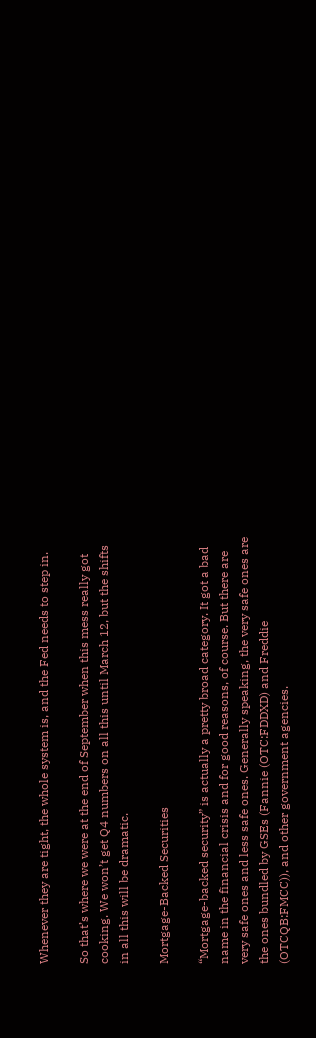Whenever they are tight, the whole system is, and the Fed needs to step in.

So that’s where we were at the end of September when this mess really got cooking. We won’t get Q4 numbers on all this until March 12, but the shifts in all this will be dramatic.

Mortgage-Backed Securities

“Mortgage-backed security” is actually a pretty broad category. It got a bad name in the financial crisis and for good reasons, of course. But there are very safe ones and less safe ones. Generally speaking, the very safe ones are the ones bundled by GSEs (Fannie (OTC:FDDXD) and Freddie (OTCQB:FMCC)), and other government agencies.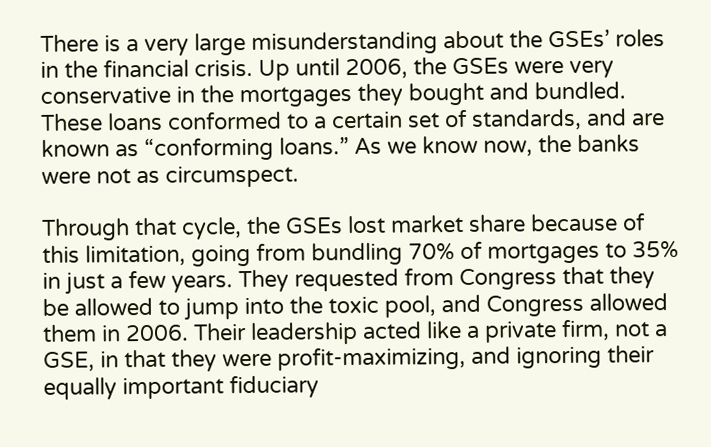There is a very large misunderstanding about the GSEs’ roles in the financial crisis. Up until 2006, the GSEs were very conservative in the mortgages they bought and bundled. These loans conformed to a certain set of standards, and are known as “conforming loans.” As we know now, the banks were not as circumspect.

Through that cycle, the GSEs lost market share because of this limitation, going from bundling 70% of mortgages to 35% in just a few years. They requested from Congress that they be allowed to jump into the toxic pool, and Congress allowed them in 2006. Their leadership acted like a private firm, not a GSE, in that they were profit-maximizing, and ignoring their equally important fiduciary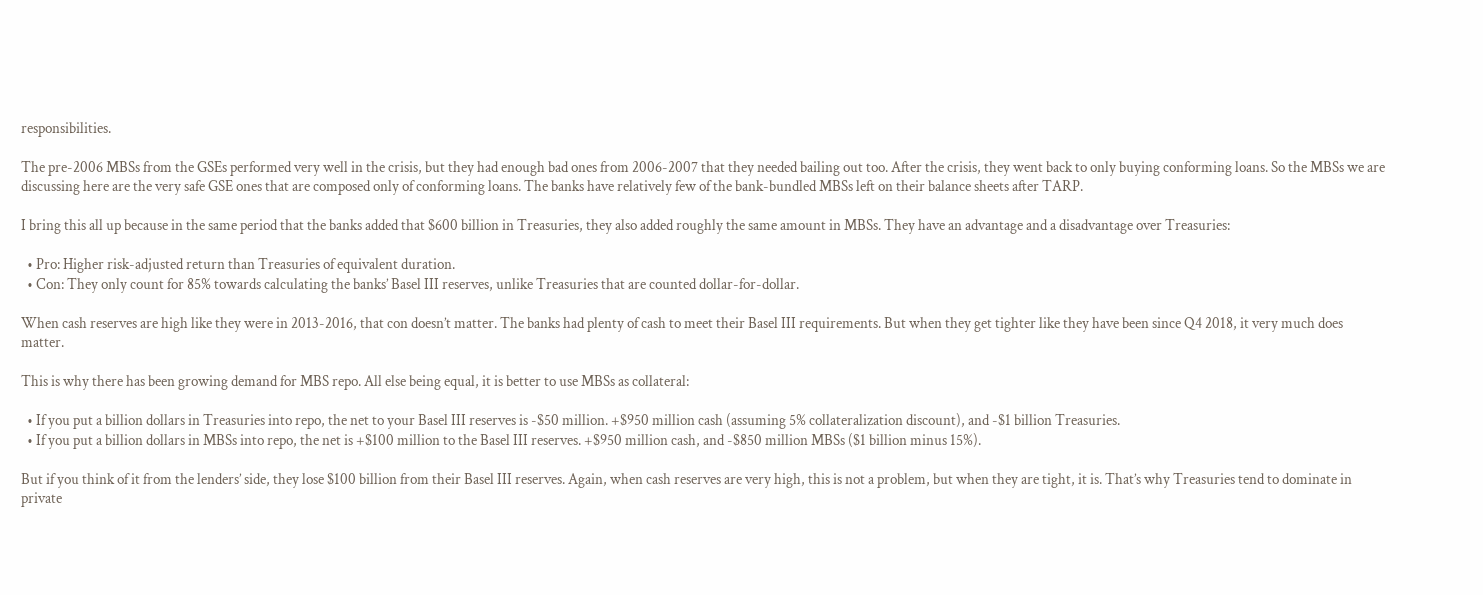responsibilities.

The pre-2006 MBSs from the GSEs performed very well in the crisis, but they had enough bad ones from 2006-2007 that they needed bailing out too. After the crisis, they went back to only buying conforming loans. So the MBSs we are discussing here are the very safe GSE ones that are composed only of conforming loans. The banks have relatively few of the bank-bundled MBSs left on their balance sheets after TARP.

I bring this all up because in the same period that the banks added that $600 billion in Treasuries, they also added roughly the same amount in MBSs. They have an advantage and a disadvantage over Treasuries:

  • Pro: Higher risk-adjusted return than Treasuries of equivalent duration.
  • Con: They only count for 85% towards calculating the banks’ Basel III reserves, unlike Treasuries that are counted dollar-for-dollar.

When cash reserves are high like they were in 2013-2016, that con doesn’t matter. The banks had plenty of cash to meet their Basel III requirements. But when they get tighter like they have been since Q4 2018, it very much does matter.

This is why there has been growing demand for MBS repo. All else being equal, it is better to use MBSs as collateral:

  • If you put a billion dollars in Treasuries into repo, the net to your Basel III reserves is -$50 million. +$950 million cash (assuming 5% collateralization discount), and -$1 billion Treasuries.
  • If you put a billion dollars in MBSs into repo, the net is +$100 million to the Basel III reserves. +$950 million cash, and -$850 million MBSs ($1 billion minus 15%).

But if you think of it from the lenders’ side, they lose $100 billion from their Basel III reserves. Again, when cash reserves are very high, this is not a problem, but when they are tight, it is. That’s why Treasuries tend to dominate in private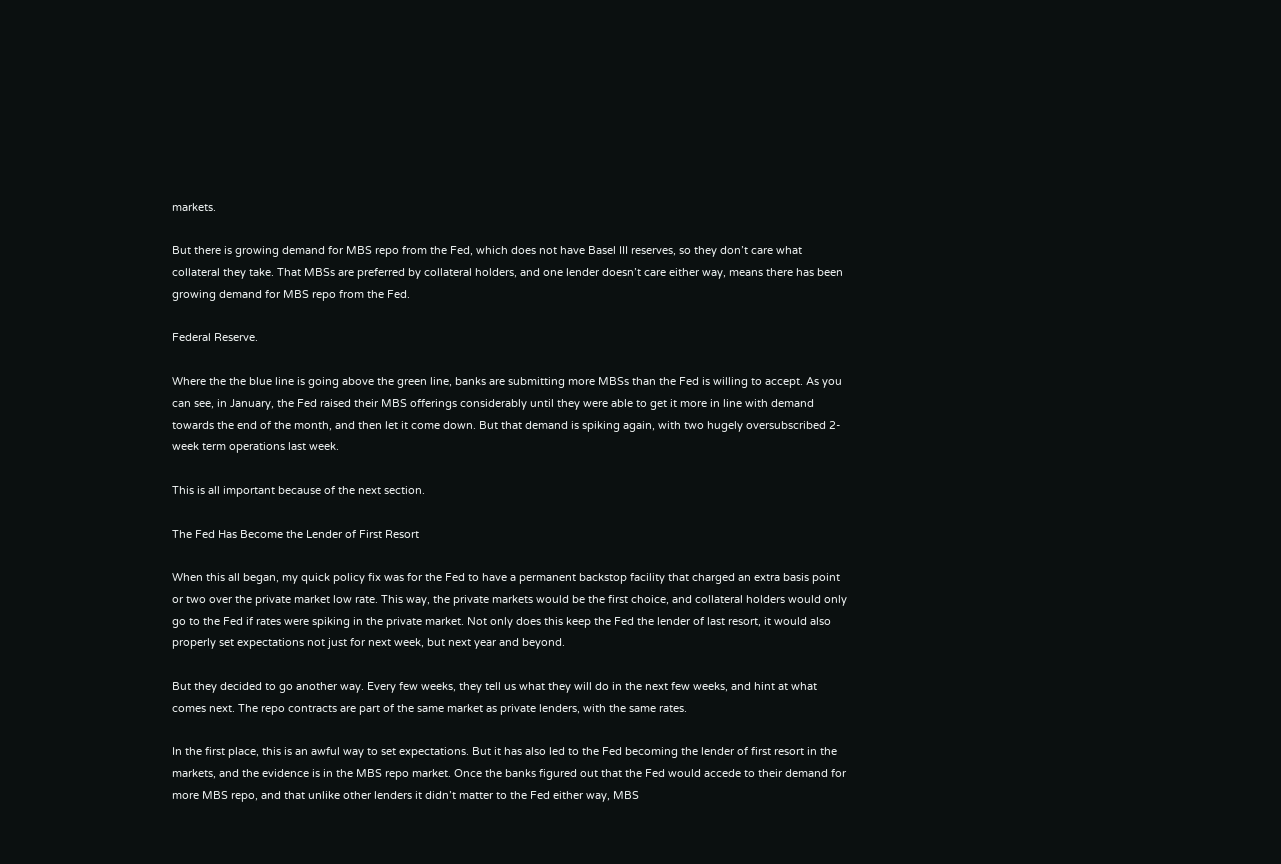markets.

But there is growing demand for MBS repo from the Fed, which does not have Basel III reserves, so they don’t care what collateral they take. That MBSs are preferred by collateral holders, and one lender doesn’t care either way, means there has been growing demand for MBS repo from the Fed.

Federal Reserve.

Where the the blue line is going above the green line, banks are submitting more MBSs than the Fed is willing to accept. As you can see, in January, the Fed raised their MBS offerings considerably until they were able to get it more in line with demand towards the end of the month, and then let it come down. But that demand is spiking again, with two hugely oversubscribed 2-week term operations last week.

This is all important because of the next section.

The Fed Has Become the Lender of First Resort

When this all began, my quick policy fix was for the Fed to have a permanent backstop facility that charged an extra basis point or two over the private market low rate. This way, the private markets would be the first choice, and collateral holders would only go to the Fed if rates were spiking in the private market. Not only does this keep the Fed the lender of last resort, it would also properly set expectations not just for next week, but next year and beyond.

But they decided to go another way. Every few weeks, they tell us what they will do in the next few weeks, and hint at what comes next. The repo contracts are part of the same market as private lenders, with the same rates.

In the first place, this is an awful way to set expectations. But it has also led to the Fed becoming the lender of first resort in the markets, and the evidence is in the MBS repo market. Once the banks figured out that the Fed would accede to their demand for more MBS repo, and that unlike other lenders it didn’t matter to the Fed either way, MBS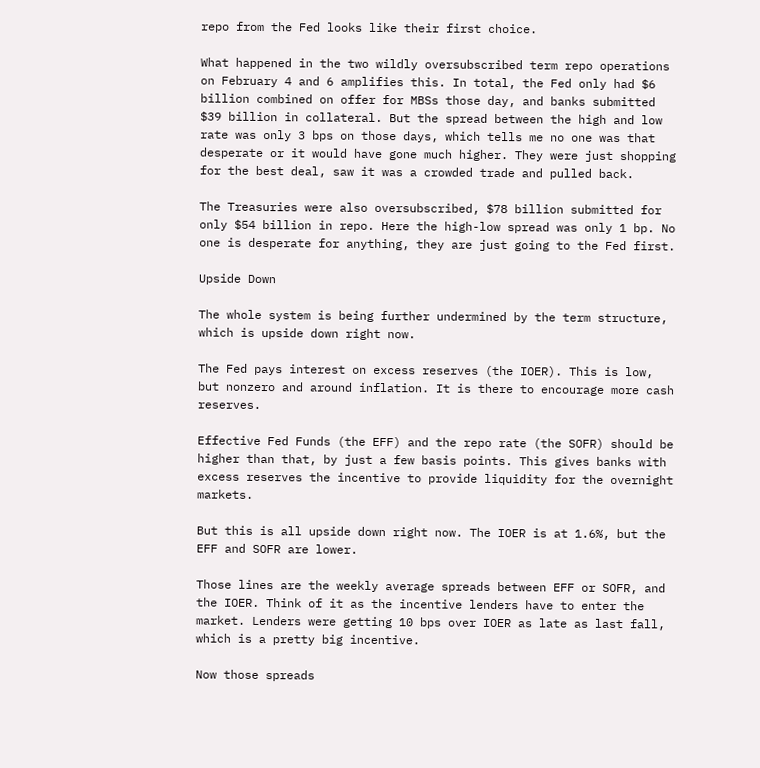repo from the Fed looks like their first choice.

What happened in the two wildly oversubscribed term repo operations on February 4 and 6 amplifies this. In total, the Fed only had $6 billion combined on offer for MBSs those day, and banks submitted $39 billion in collateral. But the spread between the high and low rate was only 3 bps on those days, which tells me no one was that desperate or it would have gone much higher. They were just shopping for the best deal, saw it was a crowded trade and pulled back.

The Treasuries were also oversubscribed, $78 billion submitted for only $54 billion in repo. Here the high-low spread was only 1 bp. No one is desperate for anything, they are just going to the Fed first.

Upside Down

The whole system is being further undermined by the term structure, which is upside down right now.

The Fed pays interest on excess reserves (the IOER). This is low, but nonzero and around inflation. It is there to encourage more cash reserves.

Effective Fed Funds (the EFF) and the repo rate (the SOFR) should be higher than that, by just a few basis points. This gives banks with excess reserves the incentive to provide liquidity for the overnight markets.

But this is all upside down right now. The IOER is at 1.6%, but the EFF and SOFR are lower.

Those lines are the weekly average spreads between EFF or SOFR, and the IOER. Think of it as the incentive lenders have to enter the market. Lenders were getting 10 bps over IOER as late as last fall, which is a pretty big incentive.

Now those spreads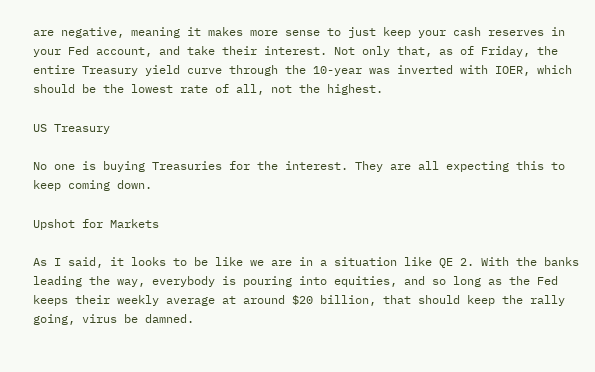are negative, meaning it makes more sense to just keep your cash reserves in your Fed account, and take their interest. Not only that, as of Friday, the entire Treasury yield curve through the 10-year was inverted with IOER, which should be the lowest rate of all, not the highest.

US Treasury

No one is buying Treasuries for the interest. They are all expecting this to keep coming down.

Upshot for Markets

As I said, it looks to be like we are in a situation like QE 2. With the banks leading the way, everybody is pouring into equities, and so long as the Fed keeps their weekly average at around $20 billion, that should keep the rally going, virus be damned.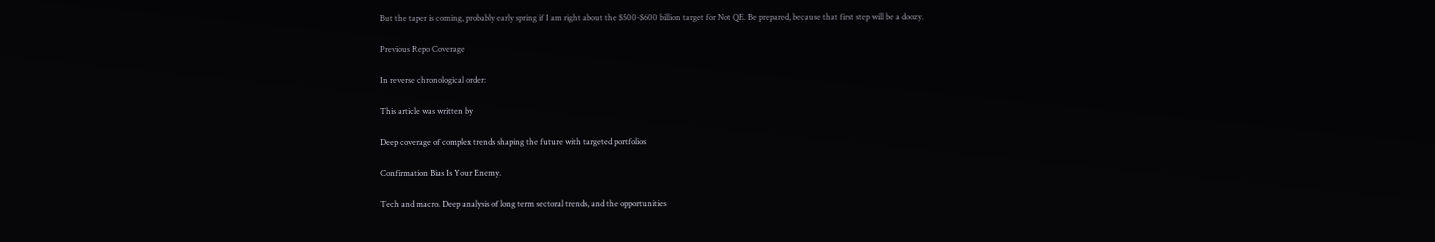But the taper is coming, probably early spring if I am right about the $500-$600 billion target for Not QE. Be prepared, because that first step will be a doozy.

Previous Repo Coverage

In reverse chronological order:

This article was written by

Deep coverage of complex trends shaping the future with targeted portfolios

Confirmation Bias Is Your Enemy.

Tech and macro. Deep analysis of long term sectoral trends, and the opportunities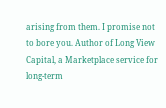arising from them. I promise not to bore you. Author of Long View Capital, a Marketplace service for long-term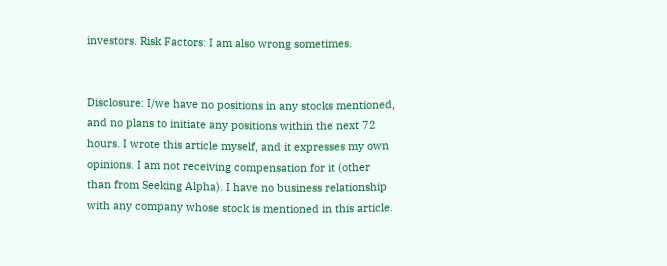investors. Risk Factors: I am also wrong sometimes.


Disclosure: I/we have no positions in any stocks mentioned, and no plans to initiate any positions within the next 72 hours. I wrote this article myself, and it expresses my own opinions. I am not receiving compensation for it (other than from Seeking Alpha). I have no business relationship with any company whose stock is mentioned in this article.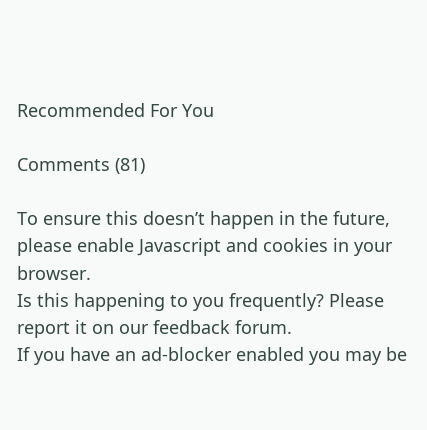Recommended For You

Comments (81)

To ensure this doesn’t happen in the future, please enable Javascript and cookies in your browser.
Is this happening to you frequently? Please report it on our feedback forum.
If you have an ad-blocker enabled you may be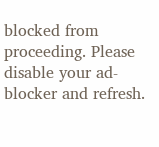blocked from proceeding. Please disable your ad-blocker and refresh.